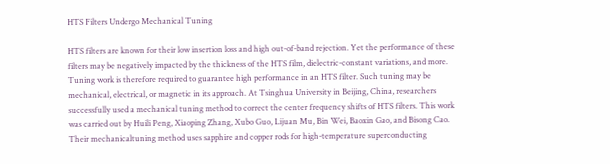HTS Filters Undergo Mechanical Tuning

HTS filters are known for their low insertion loss and high out-of-band rejection. Yet the performance of these filters may be negatively impacted by the thickness of the HTS film, dielectric-constant variations, and more. Tuning work is therefore required to guarantee high performance in an HTS filter. Such tuning may be mechanical, electrical, or magnetic in its approach. At Tsinghua University in Beijing, China, researchers successfully used a mechanical tuning method to correct the center frequency shifts of HTS filters. This work was carried out by Huili Peng, Xiaoping Zhang, Xubo Guo, Lijuan Mu, Bin Wei, Baoxin Gao, and Bisong Cao. Their mechanicaltuning method uses sapphire and copper rods for high-temperature superconducting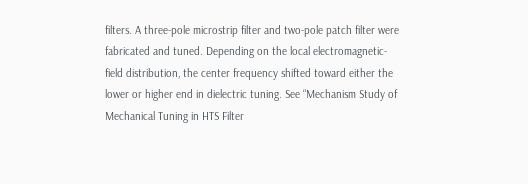filters. A three-pole microstrip filter and two-pole patch filter were fabricated and tuned. Depending on the local electromagnetic-field distribution, the center frequency shifted toward either the lower or higher end in dielectric tuning. See “Mechanism Study of Mechanical Tuning in HTS Filter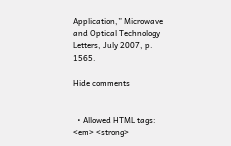Application,” Microwave and Optical Technology Letters, July 2007, p. 1565.

Hide comments


  • Allowed HTML tags: <em> <strong>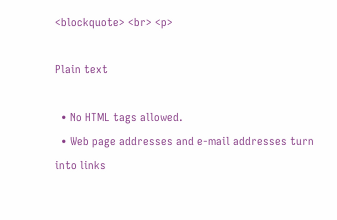<blockquote> <br> <p>

Plain text

  • No HTML tags allowed.
  • Web page addresses and e-mail addresses turn into links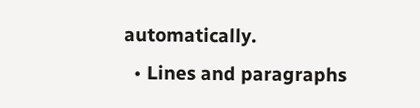automatically.
  • Lines and paragraphs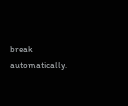break automatically.